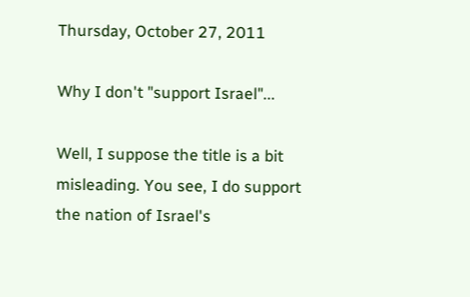Thursday, October 27, 2011

Why I don't "support Israel"...

Well, I suppose the title is a bit misleading. You see, I do support the nation of Israel's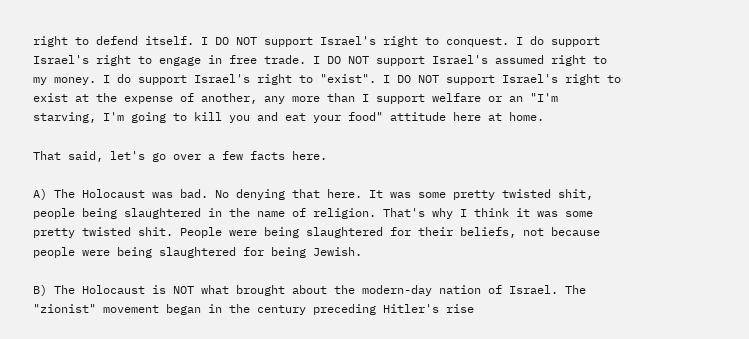right to defend itself. I DO NOT support Israel's right to conquest. I do support Israel's right to engage in free trade. I DO NOT support Israel's assumed right to my money. I do support Israel's right to "exist". I DO NOT support Israel's right to exist at the expense of another, any more than I support welfare or an "I'm starving, I'm going to kill you and eat your food" attitude here at home.

That said, let's go over a few facts here.

A) The Holocaust was bad. No denying that here. It was some pretty twisted shit, people being slaughtered in the name of religion. That's why I think it was some pretty twisted shit. People were being slaughtered for their beliefs, not because people were being slaughtered for being Jewish.

B) The Holocaust is NOT what brought about the modern-day nation of Israel. The "zionist" movement began in the century preceding Hitler's rise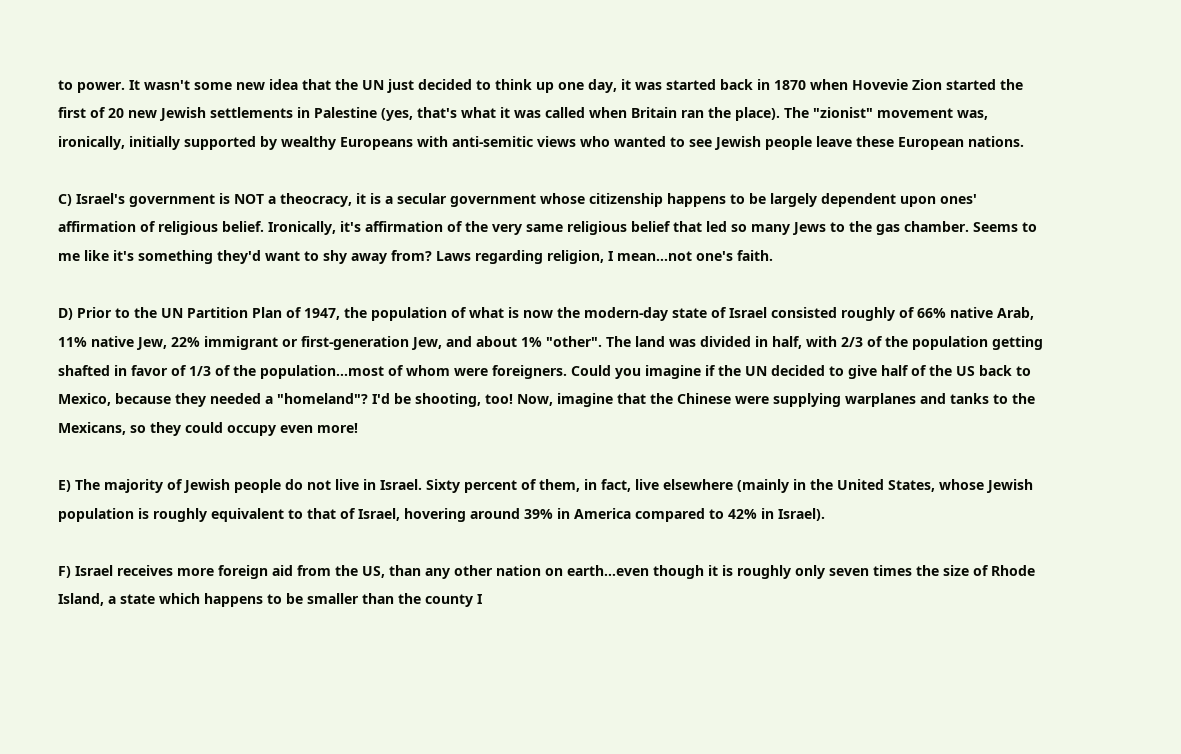to power. It wasn't some new idea that the UN just decided to think up one day, it was started back in 1870 when Hovevie Zion started the first of 20 new Jewish settlements in Palestine (yes, that's what it was called when Britain ran the place). The "zionist" movement was, ironically, initially supported by wealthy Europeans with anti-semitic views who wanted to see Jewish people leave these European nations.

C) Israel's government is NOT a theocracy, it is a secular government whose citizenship happens to be largely dependent upon ones' affirmation of religious belief. Ironically, it's affirmation of the very same religious belief that led so many Jews to the gas chamber. Seems to me like it's something they'd want to shy away from? Laws regarding religion, I mean...not one's faith.

D) Prior to the UN Partition Plan of 1947, the population of what is now the modern-day state of Israel consisted roughly of 66% native Arab, 11% native Jew, 22% immigrant or first-generation Jew, and about 1% "other". The land was divided in half, with 2/3 of the population getting shafted in favor of 1/3 of the population...most of whom were foreigners. Could you imagine if the UN decided to give half of the US back to Mexico, because they needed a "homeland"? I'd be shooting, too! Now, imagine that the Chinese were supplying warplanes and tanks to the Mexicans, so they could occupy even more!

E) The majority of Jewish people do not live in Israel. Sixty percent of them, in fact, live elsewhere (mainly in the United States, whose Jewish population is roughly equivalent to that of Israel, hovering around 39% in America compared to 42% in Israel).

F) Israel receives more foreign aid from the US, than any other nation on earth...even though it is roughly only seven times the size of Rhode Island, a state which happens to be smaller than the county I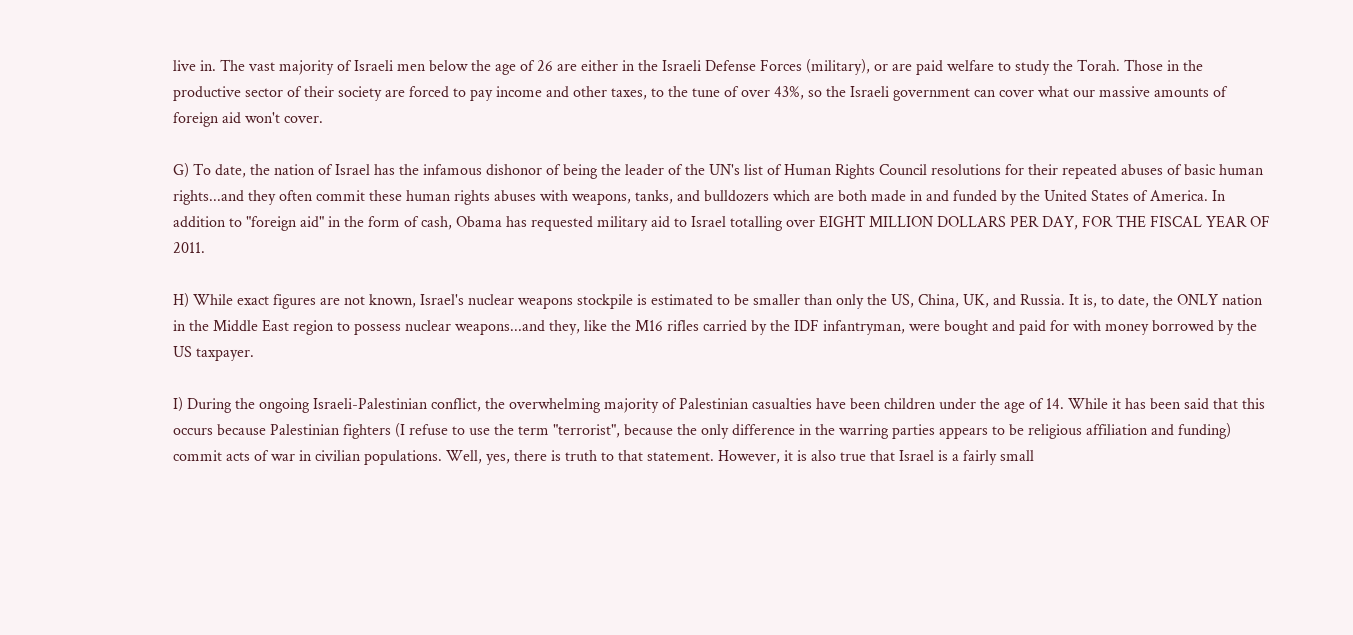live in. The vast majority of Israeli men below the age of 26 are either in the Israeli Defense Forces (military), or are paid welfare to study the Torah. Those in the productive sector of their society are forced to pay income and other taxes, to the tune of over 43%, so the Israeli government can cover what our massive amounts of foreign aid won't cover.

G) To date, the nation of Israel has the infamous dishonor of being the leader of the UN's list of Human Rights Council resolutions for their repeated abuses of basic human rights...and they often commit these human rights abuses with weapons, tanks, and bulldozers which are both made in and funded by the United States of America. In addition to "foreign aid" in the form of cash, Obama has requested military aid to Israel totalling over EIGHT MILLION DOLLARS PER DAY, FOR THE FISCAL YEAR OF 2011.

H) While exact figures are not known, Israel's nuclear weapons stockpile is estimated to be smaller than only the US, China, UK, and Russia. It is, to date, the ONLY nation in the Middle East region to possess nuclear weapons...and they, like the M16 rifles carried by the IDF infantryman, were bought and paid for with money borrowed by the US taxpayer.

I) During the ongoing Israeli-Palestinian conflict, the overwhelming majority of Palestinian casualties have been children under the age of 14. While it has been said that this occurs because Palestinian fighters (I refuse to use the term "terrorist", because the only difference in the warring parties appears to be religious affiliation and funding) commit acts of war in civilian populations. Well, yes, there is truth to that statement. However, it is also true that Israel is a fairly small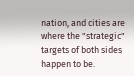nation, and cities are where the "strategic" targets of both sides happen to be.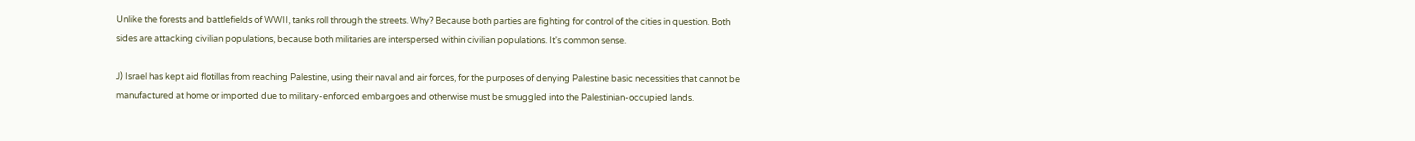Unlike the forests and battlefields of WWII, tanks roll through the streets. Why? Because both parties are fighting for control of the cities in question. Both sides are attacking civilian populations, because both militaries are interspersed within civilian populations. It's common sense.

J) Israel has kept aid flotillas from reaching Palestine, using their naval and air forces, for the purposes of denying Palestine basic necessities that cannot be manufactured at home or imported due to military-enforced embargoes and otherwise must be smuggled into the Palestinian-occupied lands.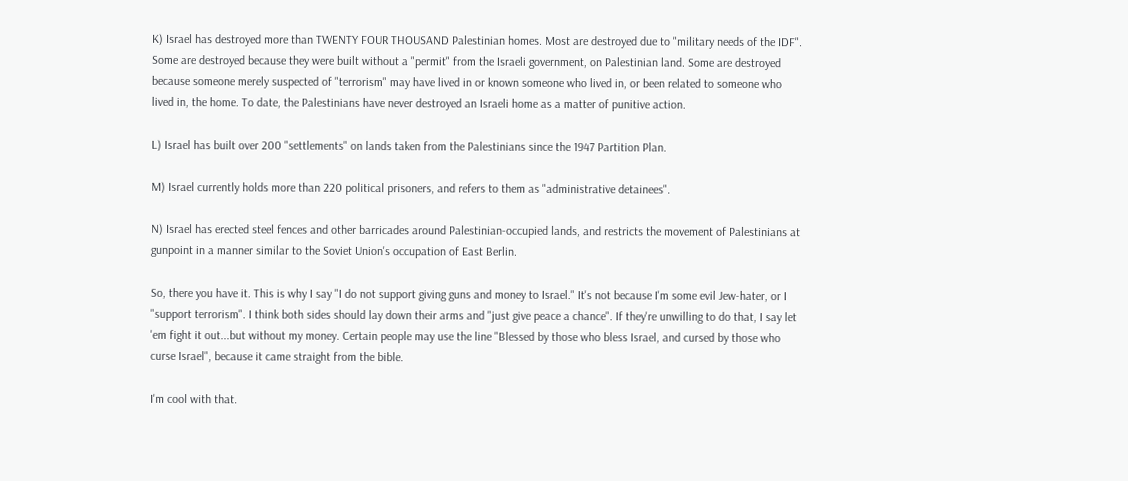K) Israel has destroyed more than TWENTY FOUR THOUSAND Palestinian homes. Most are destroyed due to "military needs of the IDF". Some are destroyed because they were built without a "permit" from the Israeli government, on Palestinian land. Some are destroyed because someone merely suspected of "terrorism" may have lived in or known someone who lived in, or been related to someone who lived in, the home. To date, the Palestinians have never destroyed an Israeli home as a matter of punitive action.

L) Israel has built over 200 "settlements" on lands taken from the Palestinians since the 1947 Partition Plan.

M) Israel currently holds more than 220 political prisoners, and refers to them as "administrative detainees".

N) Israel has erected steel fences and other barricades around Palestinian-occupied lands, and restricts the movement of Palestinians at gunpoint in a manner similar to the Soviet Union's occupation of East Berlin.

So, there you have it. This is why I say "I do not support giving guns and money to Israel." It's not because I'm some evil Jew-hater, or I "support terrorism". I think both sides should lay down their arms and "just give peace a chance". If they're unwilling to do that, I say let 'em fight it out...but without my money. Certain people may use the line "Blessed by those who bless Israel, and cursed by those who curse Israel", because it came straight from the bible.

I'm cool with that.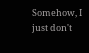Somehow, I just don't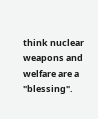think nuclear weapons and welfare are a "blessing".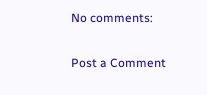No comments:

Post a Comment